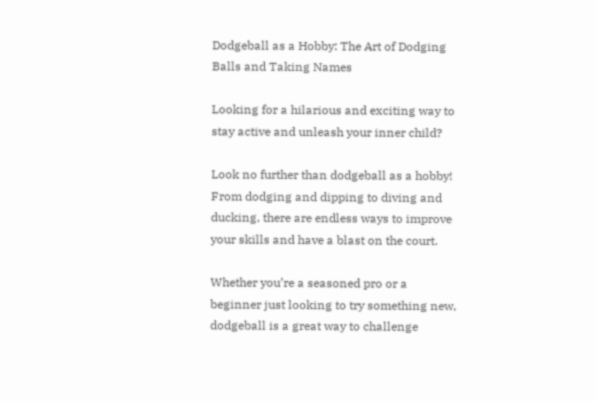Dodgeball as a Hobby: The Art of Dodging Balls and Taking Names

Looking for a hilarious and exciting way to stay active and unleash your inner child?

Look no further than dodgeball as a hobby! From dodging and dipping to diving and ducking, there are endless ways to improve your skills and have a blast on the court.

Whether you’re a seasoned pro or a beginner just looking to try something new, dodgeball is a great way to challenge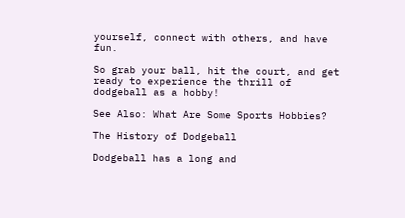yourself, connect with others, and have fun.

So grab your ball, hit the court, and get ready to experience the thrill of dodgeball as a hobby!

See Also: What Are Some Sports Hobbies?

The History of Dodgeball

Dodgeball has a long and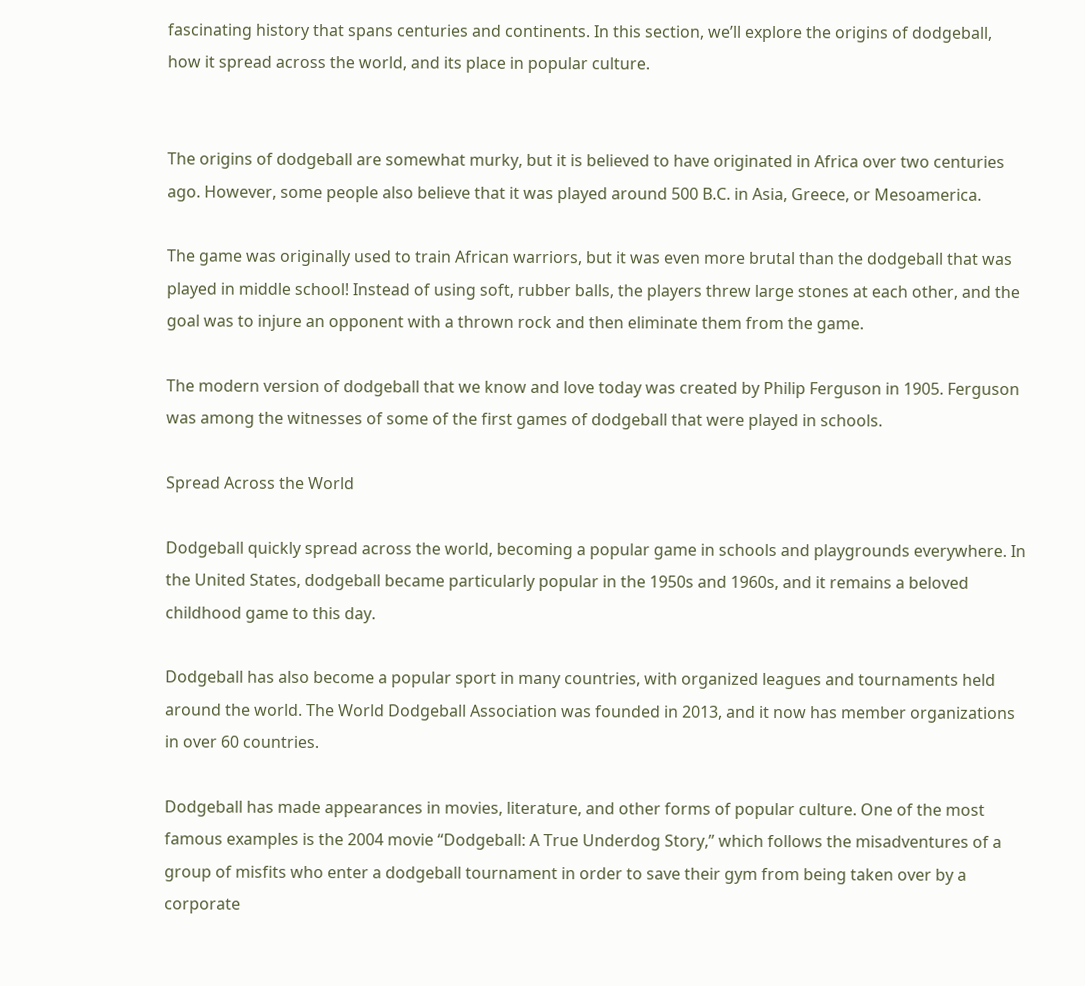fascinating history that spans centuries and continents. In this section, we’ll explore the origins of dodgeball, how it spread across the world, and its place in popular culture.


The origins of dodgeball are somewhat murky, but it is believed to have originated in Africa over two centuries ago. However, some people also believe that it was played around 500 B.C. in Asia, Greece, or Mesoamerica.

The game was originally used to train African warriors, but it was even more brutal than the dodgeball that was played in middle school! Instead of using soft, rubber balls, the players threw large stones at each other, and the goal was to injure an opponent with a thrown rock and then eliminate them from the game.

The modern version of dodgeball that we know and love today was created by Philip Ferguson in 1905. Ferguson was among the witnesses of some of the first games of dodgeball that were played in schools.

Spread Across the World

Dodgeball quickly spread across the world, becoming a popular game in schools and playgrounds everywhere. In the United States, dodgeball became particularly popular in the 1950s and 1960s, and it remains a beloved childhood game to this day.

Dodgeball has also become a popular sport in many countries, with organized leagues and tournaments held around the world. The World Dodgeball Association was founded in 2013, and it now has member organizations in over 60 countries.

Dodgeball has made appearances in movies, literature, and other forms of popular culture. One of the most famous examples is the 2004 movie “Dodgeball: A True Underdog Story,” which follows the misadventures of a group of misfits who enter a dodgeball tournament in order to save their gym from being taken over by a corporate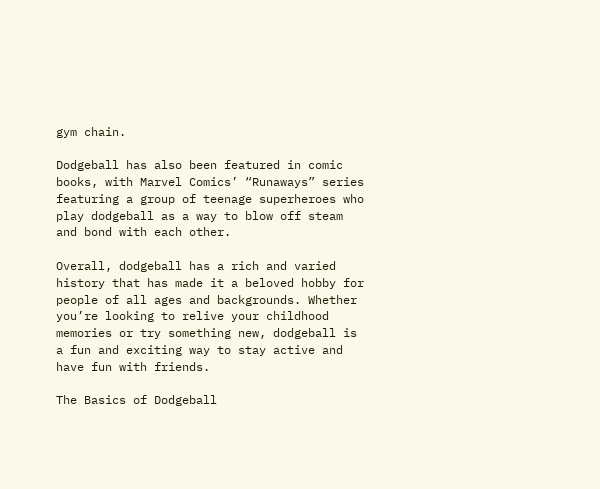gym chain.

Dodgeball has also been featured in comic books, with Marvel Comics’ “Runaways” series featuring a group of teenage superheroes who play dodgeball as a way to blow off steam and bond with each other.

Overall, dodgeball has a rich and varied history that has made it a beloved hobby for people of all ages and backgrounds. Whether you’re looking to relive your childhood memories or try something new, dodgeball is a fun and exciting way to stay active and have fun with friends.

The Basics of Dodgeball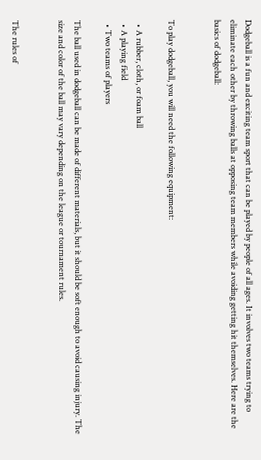Dodgeball is a fun and exciting team sport that can be played by people of all ages. It involves two teams trying to eliminate each other by throwing balls at opposing team members while avoiding getting hit themselves. Here are the basics of dodgeball:


To play dodgeball, you will need the following equipment:

  • A rubber, cloth, or foam ball
  • A playing field
  • Two teams of players

The ball used in dodgeball can be made of different materials, but it should be soft enough to avoid causing injury. The size and color of the ball may vary depending on the league or tournament rules.


The rules of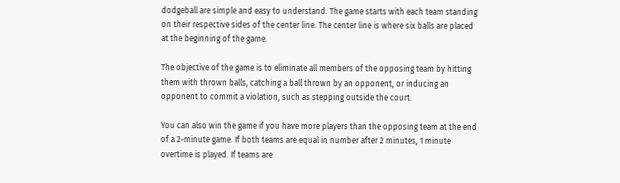dodgeball are simple and easy to understand. The game starts with each team standing on their respective sides of the center line. The center line is where six balls are placed at the beginning of the game.

The objective of the game is to eliminate all members of the opposing team by hitting them with thrown balls, catching a ball thrown by an opponent, or inducing an opponent to commit a violation, such as stepping outside the court.

You can also win the game if you have more players than the opposing team at the end of a 2-minute game. If both teams are equal in number after 2 minutes, 1 minute overtime is played. If teams are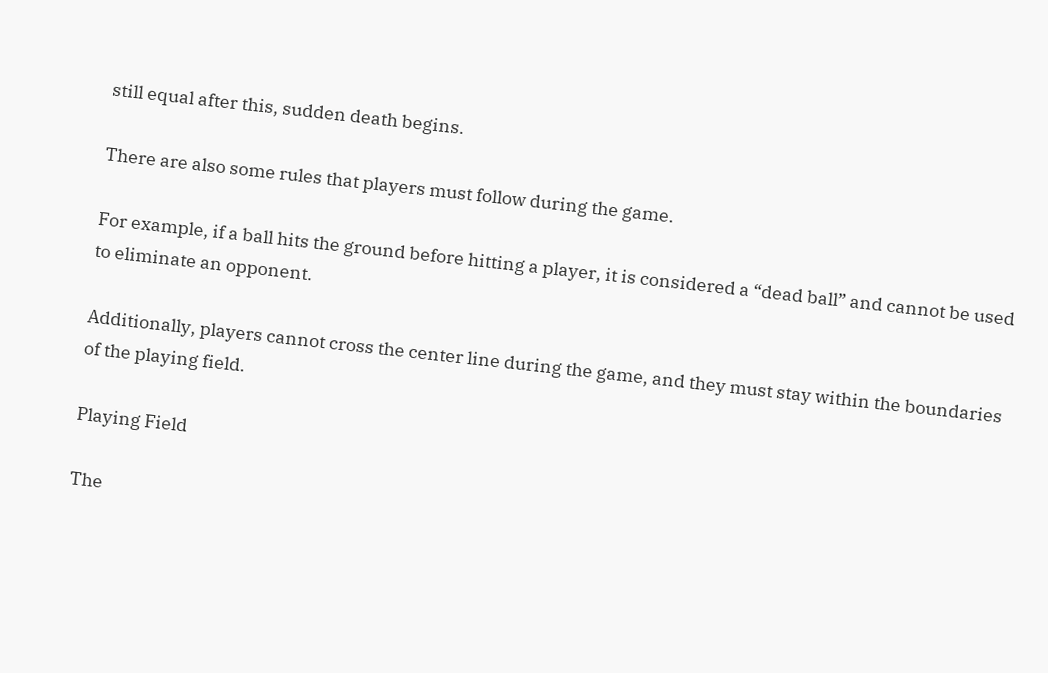still equal after this, sudden death begins.

There are also some rules that players must follow during the game.

For example, if a ball hits the ground before hitting a player, it is considered a “dead ball” and cannot be used to eliminate an opponent.

Additionally, players cannot cross the center line during the game, and they must stay within the boundaries of the playing field.

Playing Field

The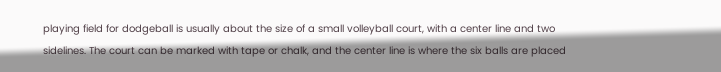playing field for dodgeball is usually about the size of a small volleyball court, with a center line and two sidelines. The court can be marked with tape or chalk, and the center line is where the six balls are placed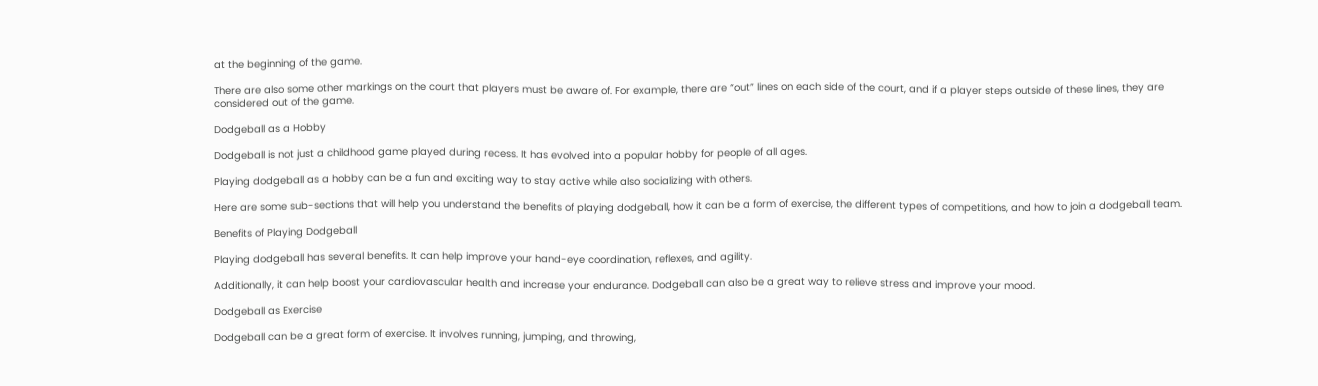at the beginning of the game.

There are also some other markings on the court that players must be aware of. For example, there are “out” lines on each side of the court, and if a player steps outside of these lines, they are considered out of the game.

Dodgeball as a Hobby

Dodgeball is not just a childhood game played during recess. It has evolved into a popular hobby for people of all ages.

Playing dodgeball as a hobby can be a fun and exciting way to stay active while also socializing with others.

Here are some sub-sections that will help you understand the benefits of playing dodgeball, how it can be a form of exercise, the different types of competitions, and how to join a dodgeball team.

Benefits of Playing Dodgeball

Playing dodgeball has several benefits. It can help improve your hand-eye coordination, reflexes, and agility.

Additionally, it can help boost your cardiovascular health and increase your endurance. Dodgeball can also be a great way to relieve stress and improve your mood.

Dodgeball as Exercise

Dodgeball can be a great form of exercise. It involves running, jumping, and throwing,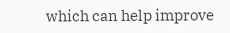which can help improve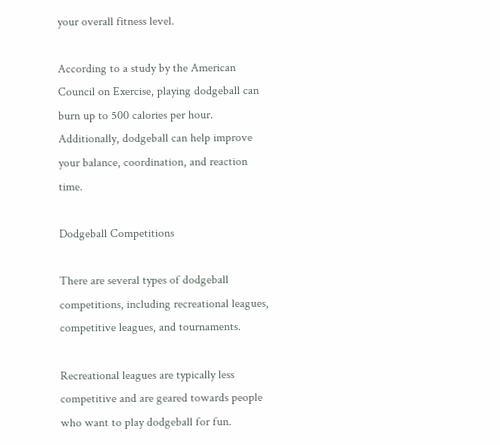your overall fitness level.

According to a study by the American Council on Exercise, playing dodgeball can burn up to 500 calories per hour. Additionally, dodgeball can help improve your balance, coordination, and reaction time.

Dodgeball Competitions

There are several types of dodgeball competitions, including recreational leagues, competitive leagues, and tournaments.

Recreational leagues are typically less competitive and are geared towards people who want to play dodgeball for fun.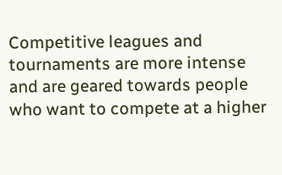Competitive leagues and tournaments are more intense and are geared towards people who want to compete at a higher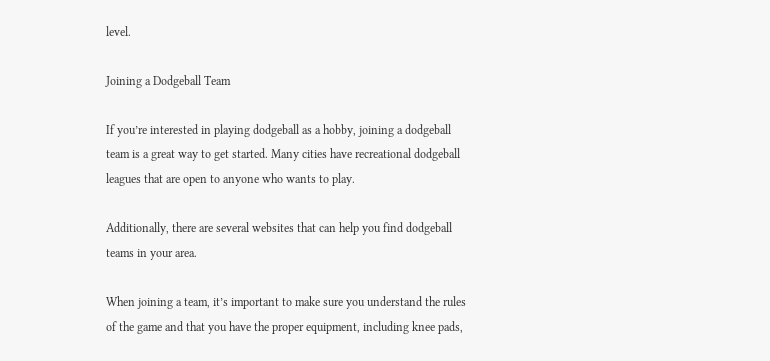level.

Joining a Dodgeball Team

If you’re interested in playing dodgeball as a hobby, joining a dodgeball team is a great way to get started. Many cities have recreational dodgeball leagues that are open to anyone who wants to play.

Additionally, there are several websites that can help you find dodgeball teams in your area.

When joining a team, it’s important to make sure you understand the rules of the game and that you have the proper equipment, including knee pads,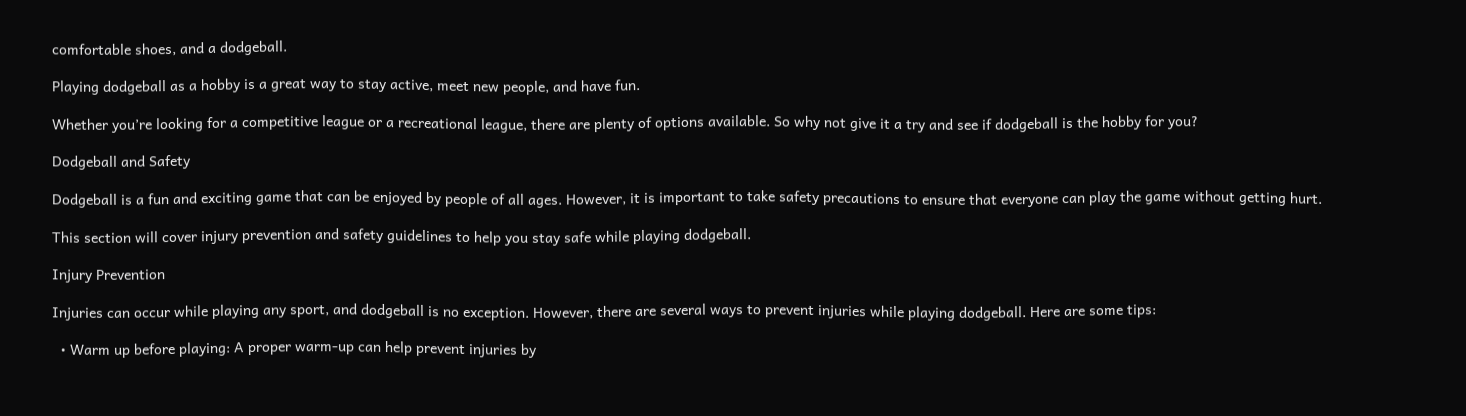comfortable shoes, and a dodgeball.

Playing dodgeball as a hobby is a great way to stay active, meet new people, and have fun.

Whether you’re looking for a competitive league or a recreational league, there are plenty of options available. So why not give it a try and see if dodgeball is the hobby for you?

Dodgeball and Safety

Dodgeball is a fun and exciting game that can be enjoyed by people of all ages. However, it is important to take safety precautions to ensure that everyone can play the game without getting hurt.

This section will cover injury prevention and safety guidelines to help you stay safe while playing dodgeball.

Injury Prevention

Injuries can occur while playing any sport, and dodgeball is no exception. However, there are several ways to prevent injuries while playing dodgeball. Here are some tips:

  • Warm up before playing: A proper warm-up can help prevent injuries by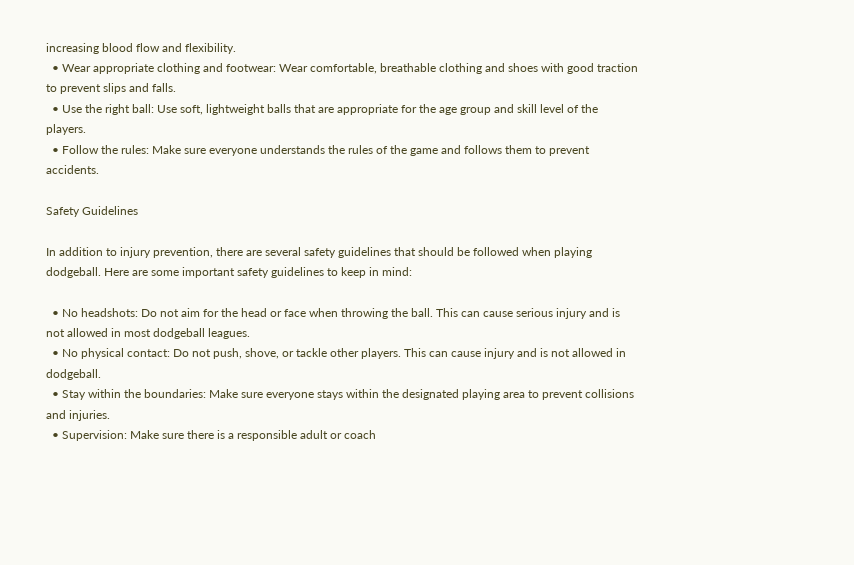increasing blood flow and flexibility.
  • Wear appropriate clothing and footwear: Wear comfortable, breathable clothing and shoes with good traction to prevent slips and falls.
  • Use the right ball: Use soft, lightweight balls that are appropriate for the age group and skill level of the players.
  • Follow the rules: Make sure everyone understands the rules of the game and follows them to prevent accidents.

Safety Guidelines

In addition to injury prevention, there are several safety guidelines that should be followed when playing dodgeball. Here are some important safety guidelines to keep in mind:

  • No headshots: Do not aim for the head or face when throwing the ball. This can cause serious injury and is not allowed in most dodgeball leagues.
  • No physical contact: Do not push, shove, or tackle other players. This can cause injury and is not allowed in dodgeball.
  • Stay within the boundaries: Make sure everyone stays within the designated playing area to prevent collisions and injuries.
  • Supervision: Make sure there is a responsible adult or coach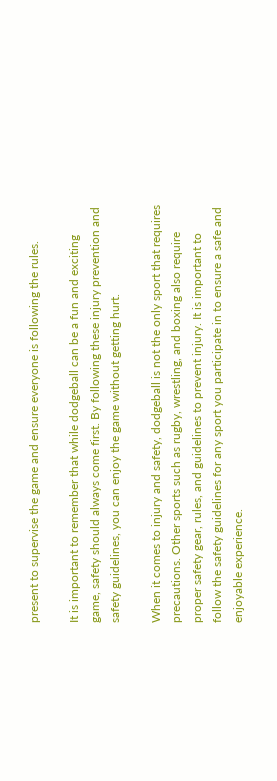present to supervise the game and ensure everyone is following the rules.

It is important to remember that while dodgeball can be a fun and exciting game, safety should always come first. By following these injury prevention and safety guidelines, you can enjoy the game without getting hurt.

When it comes to injury and safety, dodgeball is not the only sport that requires precautions. Other sports such as rugby, wrestling, and boxing also require proper safety gear, rules, and guidelines to prevent injury. It is important to follow the safety guidelines for any sport you participate in to ensure a safe and enjoyable experience.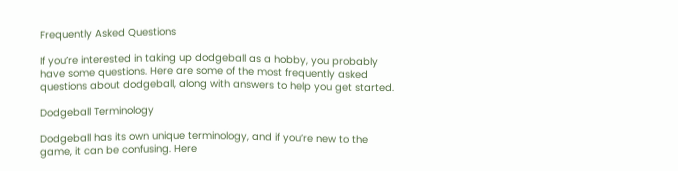Frequently Asked Questions

If you’re interested in taking up dodgeball as a hobby, you probably have some questions. Here are some of the most frequently asked questions about dodgeball, along with answers to help you get started.

Dodgeball Terminology

Dodgeball has its own unique terminology, and if you’re new to the game, it can be confusing. Here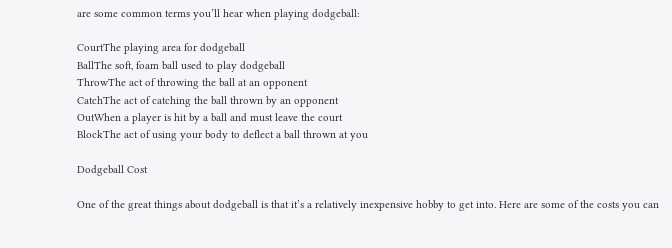are some common terms you’ll hear when playing dodgeball:

CourtThe playing area for dodgeball
BallThe soft, foam ball used to play dodgeball
ThrowThe act of throwing the ball at an opponent
CatchThe act of catching the ball thrown by an opponent
OutWhen a player is hit by a ball and must leave the court
BlockThe act of using your body to deflect a ball thrown at you

Dodgeball Cost

One of the great things about dodgeball is that it’s a relatively inexpensive hobby to get into. Here are some of the costs you can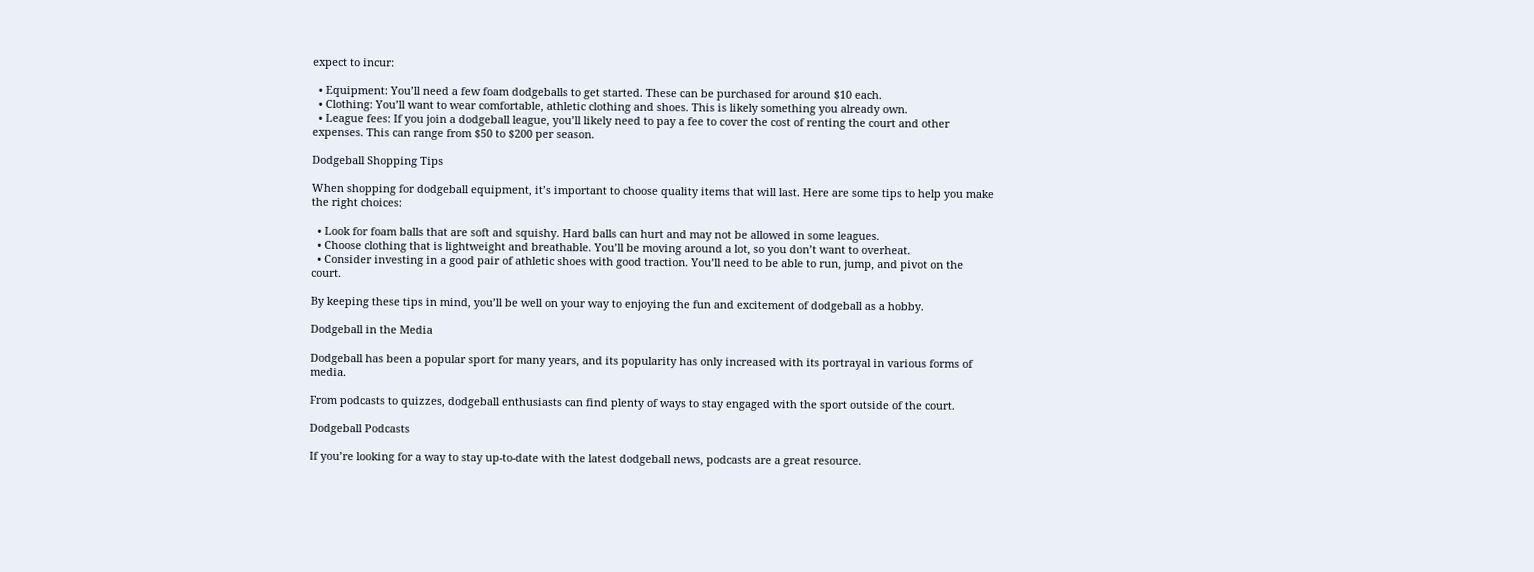expect to incur:

  • Equipment: You’ll need a few foam dodgeballs to get started. These can be purchased for around $10 each.
  • Clothing: You’ll want to wear comfortable, athletic clothing and shoes. This is likely something you already own.
  • League fees: If you join a dodgeball league, you’ll likely need to pay a fee to cover the cost of renting the court and other expenses. This can range from $50 to $200 per season.

Dodgeball Shopping Tips

When shopping for dodgeball equipment, it’s important to choose quality items that will last. Here are some tips to help you make the right choices:

  • Look for foam balls that are soft and squishy. Hard balls can hurt and may not be allowed in some leagues.
  • Choose clothing that is lightweight and breathable. You’ll be moving around a lot, so you don’t want to overheat.
  • Consider investing in a good pair of athletic shoes with good traction. You’ll need to be able to run, jump, and pivot on the court.

By keeping these tips in mind, you’ll be well on your way to enjoying the fun and excitement of dodgeball as a hobby.

Dodgeball in the Media

Dodgeball has been a popular sport for many years, and its popularity has only increased with its portrayal in various forms of media.

From podcasts to quizzes, dodgeball enthusiasts can find plenty of ways to stay engaged with the sport outside of the court.

Dodgeball Podcasts

If you’re looking for a way to stay up-to-date with the latest dodgeball news, podcasts are a great resource.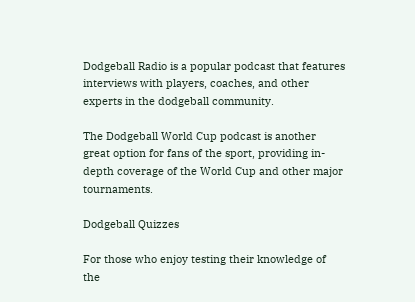Dodgeball Radio is a popular podcast that features interviews with players, coaches, and other experts in the dodgeball community.

The Dodgeball World Cup podcast is another great option for fans of the sport, providing in-depth coverage of the World Cup and other major tournaments.

Dodgeball Quizzes

For those who enjoy testing their knowledge of the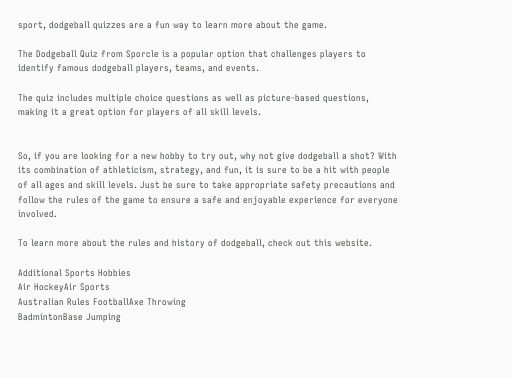sport, dodgeball quizzes are a fun way to learn more about the game.

The Dodgeball Quiz from Sporcle is a popular option that challenges players to identify famous dodgeball players, teams, and events.

The quiz includes multiple choice questions as well as picture-based questions, making it a great option for players of all skill levels.


So, if you are looking for a new hobby to try out, why not give dodgeball a shot? With its combination of athleticism, strategy, and fun, it is sure to be a hit with people of all ages and skill levels. Just be sure to take appropriate safety precautions and follow the rules of the game to ensure a safe and enjoyable experience for everyone involved.

To learn more about the rules and history of dodgeball, check out this website.

Additional Sports Hobbies
Air HockeyAir Sports
Australian Rules FootballAxe Throwing
BadmintonBase Jumping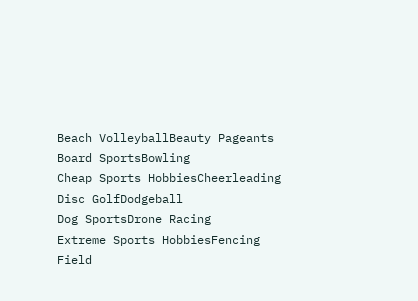Beach VolleyballBeauty Pageants
Board SportsBowling
Cheap Sports HobbiesCheerleading
Disc GolfDodgeball
Dog SportsDrone Racing
Extreme Sports HobbiesFencing
Field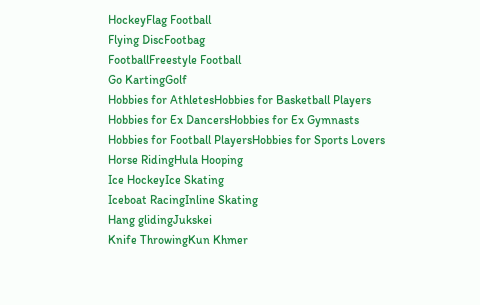HockeyFlag Football
Flying DiscFootbag
FootballFreestyle Football
Go KartingGolf
Hobbies for AthletesHobbies for Basketball Players
Hobbies for Ex DancersHobbies for Ex Gymnasts
Hobbies for Football PlayersHobbies for Sports Lovers
Horse RidingHula Hooping
Ice HockeyIce Skating
Iceboat RacingInline Skating
Hang glidingJukskei
Knife ThrowingKun Khmer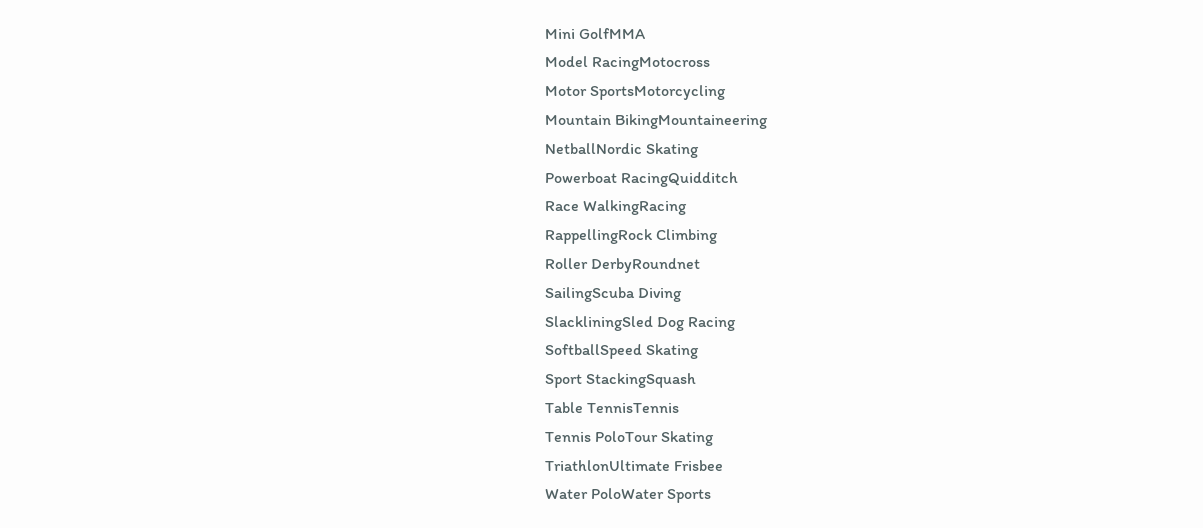Mini GolfMMA
Model RacingMotocross
Motor SportsMotorcycling
Mountain BikingMountaineering
NetballNordic Skating
Powerboat RacingQuidditch
Race WalkingRacing
RappellingRock Climbing
Roller DerbyRoundnet
SailingScuba Diving
SlackliningSled Dog Racing
SoftballSpeed Skating
Sport StackingSquash
Table TennisTennis
Tennis PoloTour Skating
TriathlonUltimate Frisbee
Water PoloWater Sports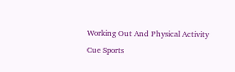Working Out And Physical Activity Cue Sports